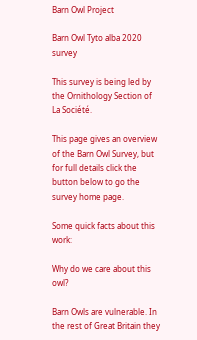Barn Owl Project

Barn Owl Tyto alba 2020 survey

This survey is being led by the Ornithology Section of La Société.

This page gives an overview of the Barn Owl Survey, but for full details click the button below to go the survey home page.

Some quick facts about this work:

Why do we care about this owl?

Barn Owls are vulnerable. In the rest of Great Britain they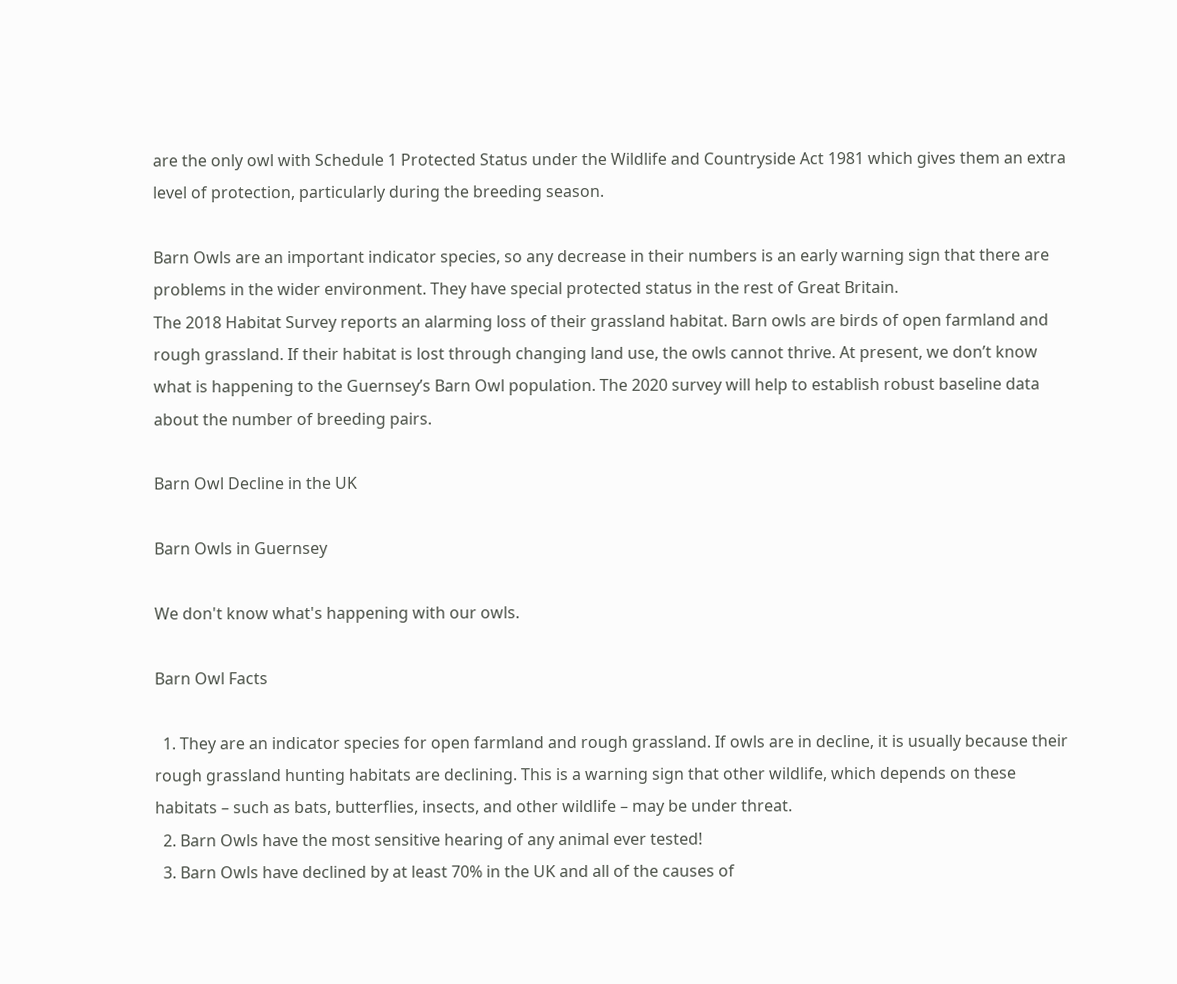are the only owl with Schedule 1 Protected Status under the Wildlife and Countryside Act 1981 which gives them an extra level of protection, particularly during the breeding season.

Barn Owls are an important indicator species, so any decrease in their numbers is an early warning sign that there are problems in the wider environment. They have special protected status in the rest of Great Britain.
The 2018 Habitat Survey reports an alarming loss of their grassland habitat. Barn owls are birds of open farmland and rough grassland. If their habitat is lost through changing land use, the owls cannot thrive. At present, we don’t know what is happening to the Guernsey’s Barn Owl population. The 2020 survey will help to establish robust baseline data about the number of breeding pairs.

Barn Owl Decline in the UK

Barn Owls in Guernsey

We don't know what's happening with our owls.

Barn Owl Facts

  1. They are an indicator species for open farmland and rough grassland. If owls are in decline, it is usually because their rough grassland hunting habitats are declining. This is a warning sign that other wildlife, which depends on these habitats – such as bats, butterflies, insects, and other wildlife – may be under threat.
  2. Barn Owls have the most sensitive hearing of any animal ever tested!
  3. Barn Owls have declined by at least 70% in the UK and all of the causes of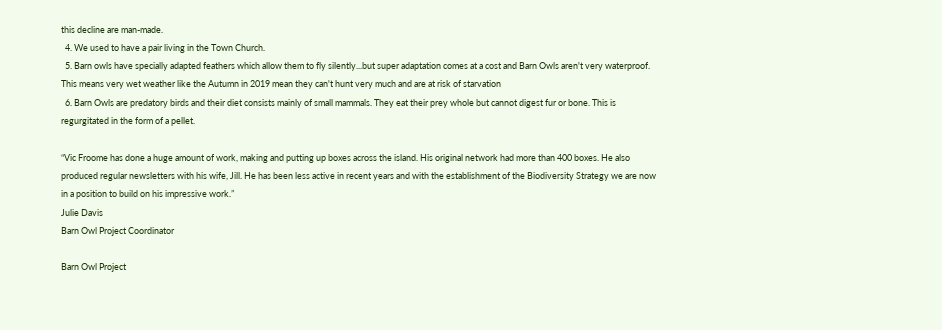this decline are man-made.
  4. We used to have a pair living in the Town Church.
  5. Barn owls have specially adapted feathers which allow them to fly silently...but super adaptation comes at a cost and Barn Owls aren't very waterproof. This means very wet weather like the Autumn in 2019 mean they can't hunt very much and are at risk of starvation
  6. Barn Owls are predatory birds and their diet consists mainly of small mammals. They eat their prey whole but cannot digest fur or bone. This is regurgitated in the form of a pellet.

“Vic Froome has done a huge amount of work, making and putting up boxes across the island. His original network had more than 400 boxes. He also produced regular newsletters with his wife, Jill. He has been less active in recent years and with the establishment of the Biodiversity Strategy we are now in a position to build on his impressive work.”
Julie Davis
Barn Owl Project Coordinator

Barn Owl Project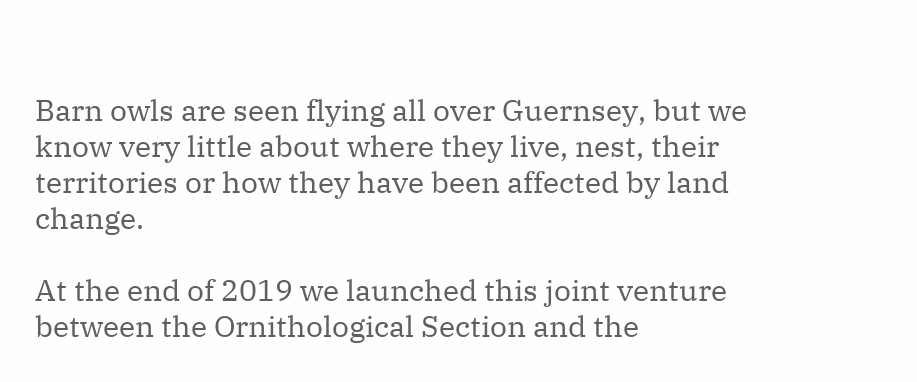Barn owls are seen flying all over Guernsey, but we know very little about where they live, nest, their territories or how they have been affected by land change.

At the end of 2019 we launched this joint venture between the Ornithological Section and the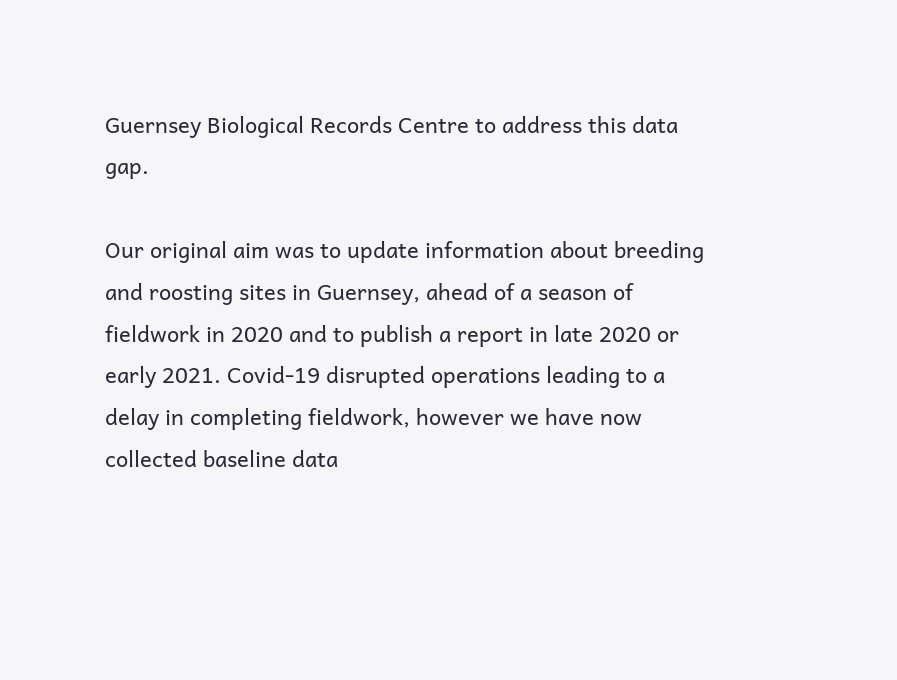Guernsey Biological Records Centre to address this data gap.

Our original aim was to update information about breeding and roosting sites in Guernsey, ahead of a season of fieldwork in 2020 and to publish a report in late 2020 or early 2021. Covid-19 disrupted operations leading to a delay in completing fieldwork, however we have now collected baseline data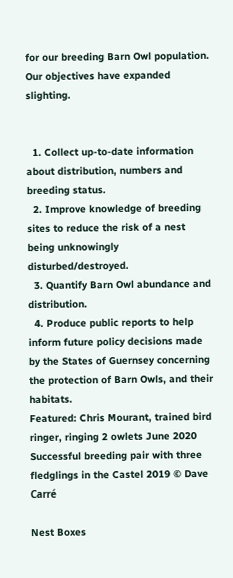for our breeding Barn Owl population. Our objectives have expanded slighting.


  1. Collect up-to-date information about distribution, numbers and breeding status.
  2. Improve knowledge of breeding sites to reduce the risk of a nest being unknowingly disturbed/destroyed.
  3. Quantify Barn Owl abundance and distribution.
  4. Produce public reports to help inform future policy decisions made by the States of Guernsey concerning the protection of Barn Owls, and their habitats.
Featured: Chris Mourant, trained bird ringer, ringing 2 owlets June 2020
Successful breeding pair with three fledglings in the Castel 2019 © Dave Carré

Nest Boxes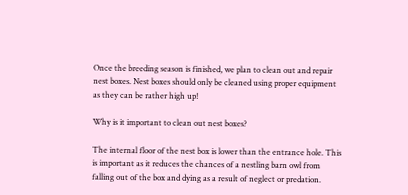Once the breeding season is finished, we plan to clean out and repair nest boxes. Nest boxes should only be cleaned using proper equipment as they can be rather high up!

Why is it important to clean out nest boxes?

The internal floor of the nest box is lower than the entrance hole. This is important as it reduces the chances of a nestling barn owl from falling out of the box and dying as a result of neglect or predation.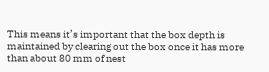This means it’s important that the box depth is maintained by clearing out the box once it has more than about 80 mm of nest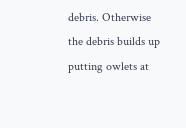debris. Otherwise the debris builds up putting owlets at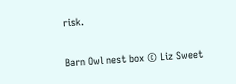risk.

Barn Owl nest box © Liz Sweet